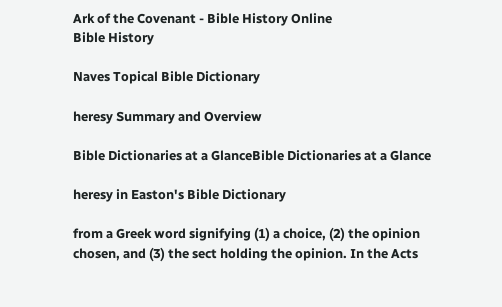Ark of the Covenant - Bible History Online
Bible History

Naves Topical Bible Dictionary

heresy Summary and Overview

Bible Dictionaries at a GlanceBible Dictionaries at a Glance

heresy in Easton's Bible Dictionary

from a Greek word signifying (1) a choice, (2) the opinion chosen, and (3) the sect holding the opinion. In the Acts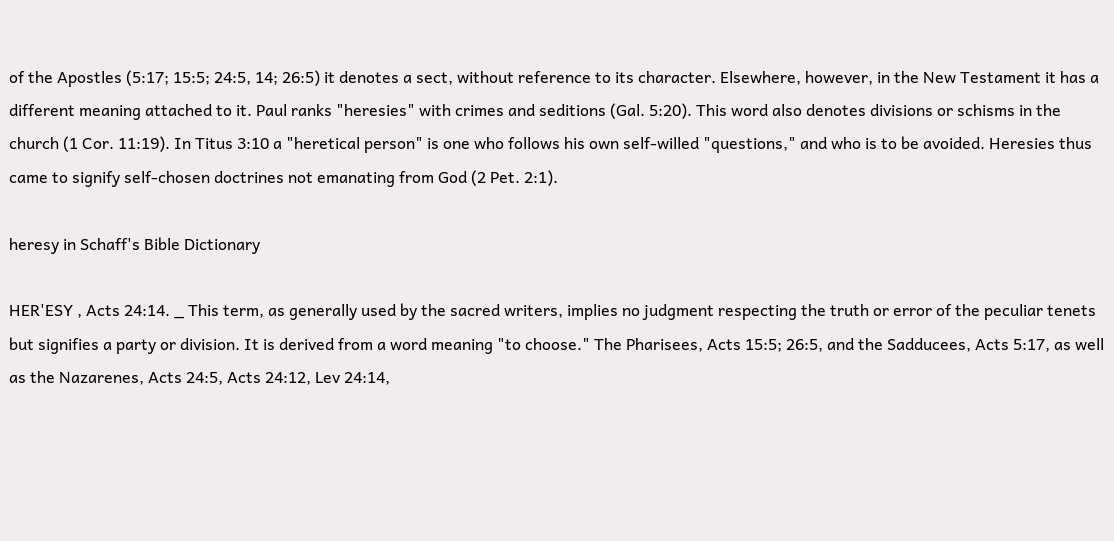of the Apostles (5:17; 15:5; 24:5, 14; 26:5) it denotes a sect, without reference to its character. Elsewhere, however, in the New Testament it has a different meaning attached to it. Paul ranks "heresies" with crimes and seditions (Gal. 5:20). This word also denotes divisions or schisms in the church (1 Cor. 11:19). In Titus 3:10 a "heretical person" is one who follows his own self-willed "questions," and who is to be avoided. Heresies thus came to signify self-chosen doctrines not emanating from God (2 Pet. 2:1).

heresy in Schaff's Bible Dictionary

HER'ESY , Acts 24:14. _ This term, as generally used by the sacred writers, implies no judgment respecting the truth or error of the peculiar tenets but signifies a party or division. It is derived from a word meaning "to choose." The Pharisees, Acts 15:5; 26:5, and the Sadducees, Acts 5:17, as well as the Nazarenes, Acts 24:5, Acts 24:12, Lev 24:14,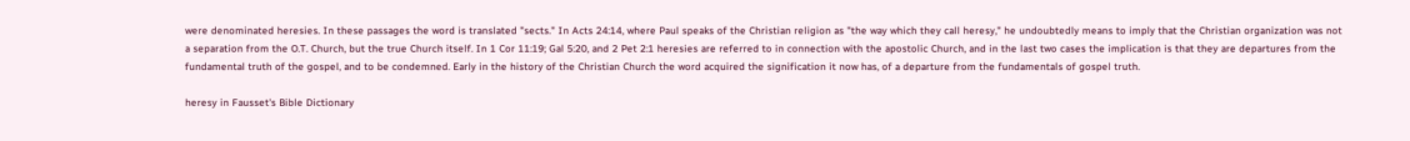were denominated heresies. In these passages the word is translated "sects." In Acts 24:14, where Paul speaks of the Christian religion as "the way which they call heresy," he undoubtedly means to imply that the Christian organization was not a separation from the O.T. Church, but the true Church itself. In 1 Cor 11:19; Gal 5:20, and 2 Pet 2:1 heresies are referred to in connection with the apostolic Church, and in the last two cases the implication is that they are departures from the fundamental truth of the gospel, and to be condemned. Early in the history of the Christian Church the word acquired the signification it now has, of a departure from the fundamentals of gospel truth.

heresy in Fausset's Bible Dictionary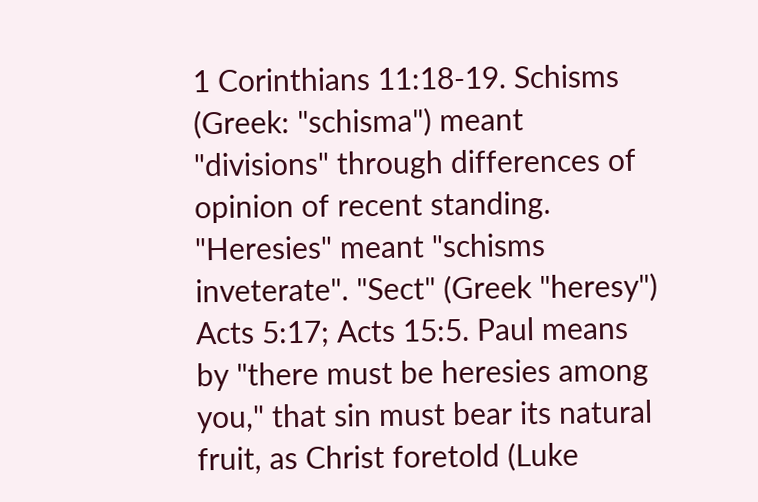1 Corinthians 11:18-19. Schisms (Greek: "schisma") meant "divisions" through differences of opinion of recent standing. "Heresies" meant "schisms inveterate". "Sect" (Greek "heresy") Acts 5:17; Acts 15:5. Paul means by "there must be heresies among you," that sin must bear its natural fruit, as Christ foretold (Luke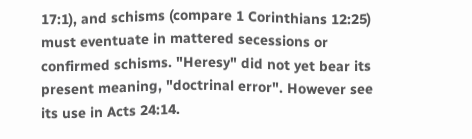17:1), and schisms (compare 1 Corinthians 12:25) must eventuate in mattered secessions or confirmed schisms. "Heresy" did not yet bear its present meaning, "doctrinal error". However see its use in Acts 24:14.